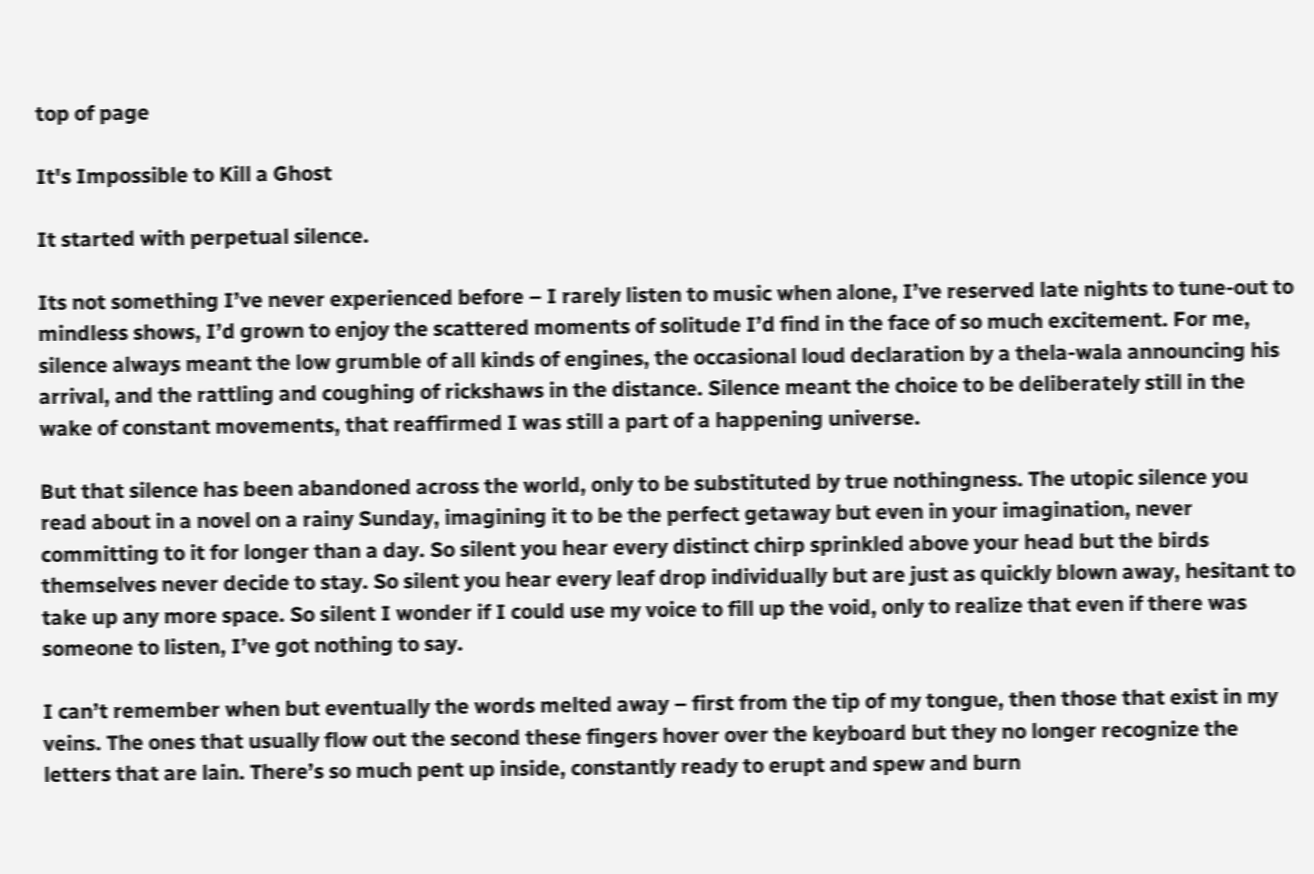top of page

It's Impossible to Kill a Ghost

It started with perpetual silence.

Its not something I’ve never experienced before – I rarely listen to music when alone, I’ve reserved late nights to tune-out to mindless shows, I’d grown to enjoy the scattered moments of solitude I’d find in the face of so much excitement. For me, silence always meant the low grumble of all kinds of engines, the occasional loud declaration by a thela-wala announcing his arrival, and the rattling and coughing of rickshaws in the distance. Silence meant the choice to be deliberately still in the wake of constant movements, that reaffirmed I was still a part of a happening universe.

But that silence has been abandoned across the world, only to be substituted by true nothingness. The utopic silence you read about in a novel on a rainy Sunday, imagining it to be the perfect getaway but even in your imagination, never committing to it for longer than a day. So silent you hear every distinct chirp sprinkled above your head but the birds themselves never decide to stay. So silent you hear every leaf drop individually but are just as quickly blown away, hesitant to take up any more space. So silent I wonder if I could use my voice to fill up the void, only to realize that even if there was someone to listen, I’ve got nothing to say.

I can’t remember when but eventually the words melted away – first from the tip of my tongue, then those that exist in my veins. The ones that usually flow out the second these fingers hover over the keyboard but they no longer recognize the letters that are lain. There’s so much pent up inside, constantly ready to erupt and spew and burn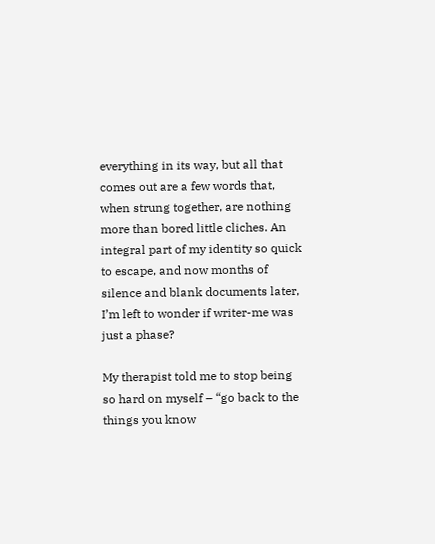everything in its way, but all that comes out are a few words that, when strung together, are nothing more than bored little cliches. An integral part of my identity so quick to escape, and now months of silence and blank documents later, I’m left to wonder if writer-me was just a phase?

My therapist told me to stop being so hard on myself – “go back to the things you know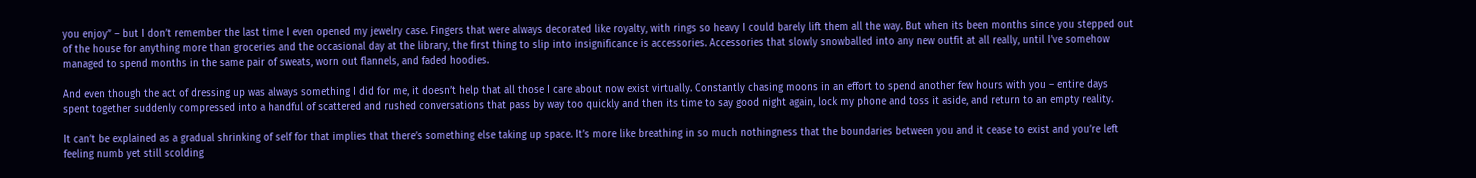you enjoy” – but I don’t remember the last time I even opened my jewelry case. Fingers that were always decorated like royalty, with rings so heavy I could barely lift them all the way. But when its been months since you stepped out of the house for anything more than groceries and the occasional day at the library, the first thing to slip into insignificance is accessories. Accessories that slowly snowballed into any new outfit at all really, until I’ve somehow managed to spend months in the same pair of sweats, worn out flannels, and faded hoodies.

And even though the act of dressing up was always something I did for me, it doesn’t help that all those I care about now exist virtually. Constantly chasing moons in an effort to spend another few hours with you – entire days spent together suddenly compressed into a handful of scattered and rushed conversations that pass by way too quickly and then its time to say good night again, lock my phone and toss it aside, and return to an empty reality.

It can’t be explained as a gradual shrinking of self for that implies that there’s something else taking up space. It’s more like breathing in so much nothingness that the boundaries between you and it cease to exist and you’re left feeling numb yet still scolding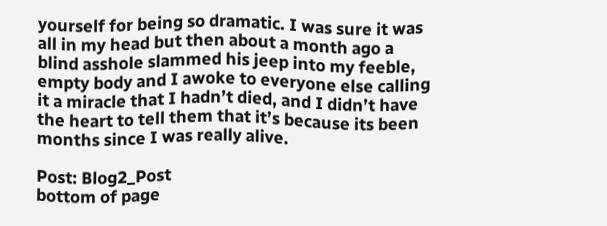yourself for being so dramatic. I was sure it was all in my head but then about a month ago a blind asshole slammed his jeep into my feeble, empty body and I awoke to everyone else calling it a miracle that I hadn’t died, and I didn’t have the heart to tell them that it’s because its been months since I was really alive.

Post: Blog2_Post
bottom of page